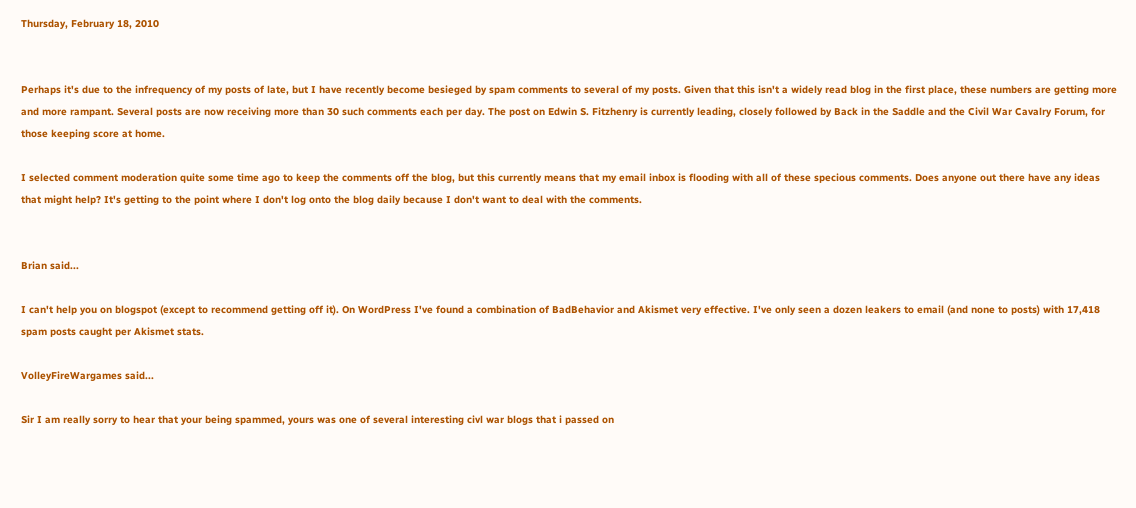Thursday, February 18, 2010


Perhaps it's due to the infrequency of my posts of late, but I have recently become besieged by spam comments to several of my posts. Given that this isn't a widely read blog in the first place, these numbers are getting more and more rampant. Several posts are now receiving more than 30 such comments each per day. The post on Edwin S. Fitzhenry is currently leading, closely followed by Back in the Saddle and the Civil War Cavalry Forum, for those keeping score at home.

I selected comment moderation quite some time ago to keep the comments off the blog, but this currently means that my email inbox is flooding with all of these specious comments. Does anyone out there have any ideas that might help? It's getting to the point where I don't log onto the blog daily because I don't want to deal with the comments.


Brian said...

I can't help you on blogspot (except to recommend getting off it). On WordPress I've found a combination of BadBehavior and Akismet very effective. I've only seen a dozen leakers to email (and none to posts) with 17,418 spam posts caught per Akismet stats.

VolleyFireWargames said...

Sir I am really sorry to hear that your being spammed, yours was one of several interesting civl war blogs that i passed on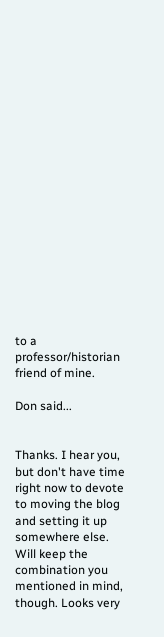to a professor/historian friend of mine.

Don said...


Thanks. I hear you, but don't have time right now to devote to moving the blog and setting it up somewhere else. Will keep the combination you mentioned in mind, though. Looks very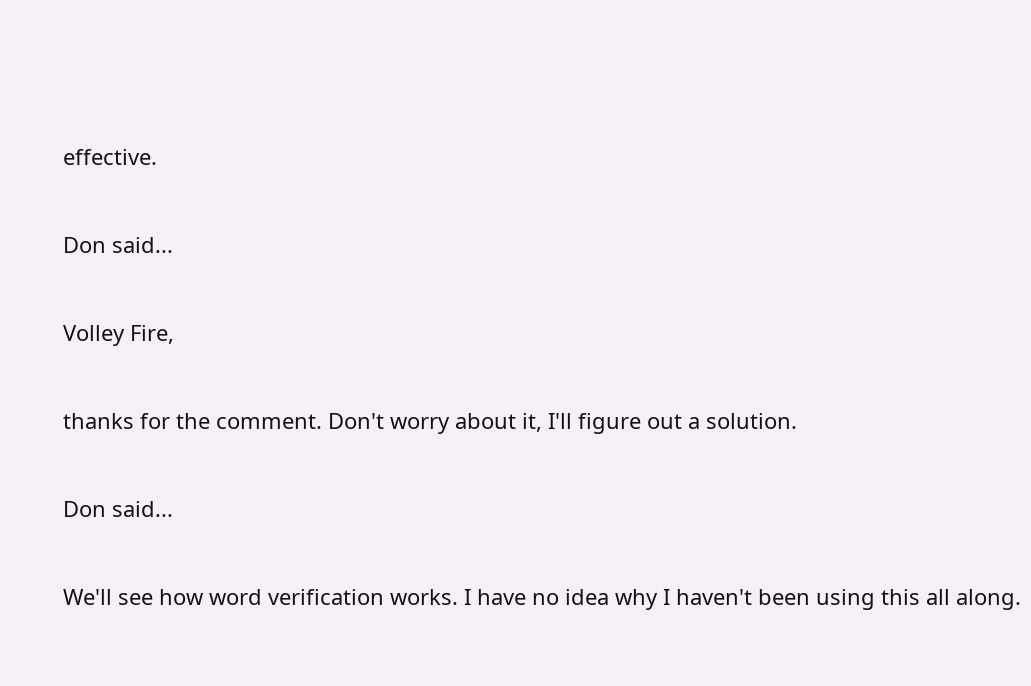effective.

Don said...

Volley Fire,

thanks for the comment. Don't worry about it, I'll figure out a solution.

Don said...

We'll see how word verification works. I have no idea why I haven't been using this all along.